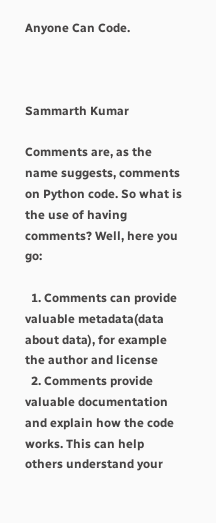Anyone Can Code.



Sammarth Kumar

Comments are, as the name suggests, comments on Python code. So what is the use of having comments? Well, here you go:

  1. Comments can provide valuable metadata(data about data), for example the author and license
  2. Comments provide valuable documentation and explain how the code works. This can help others understand your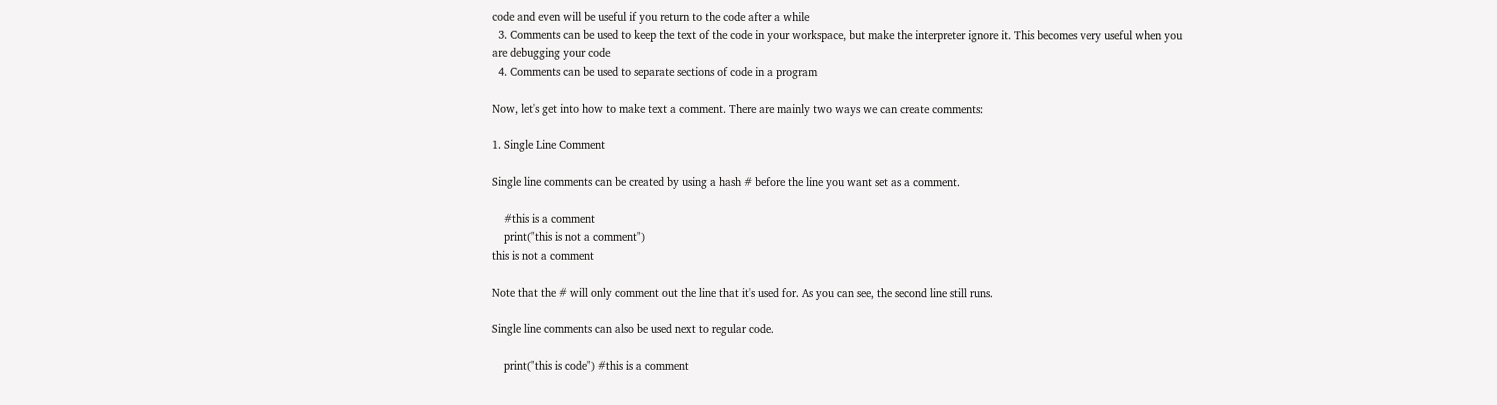code and even will be useful if you return to the code after a while
  3. Comments can be used to keep the text of the code in your workspace, but make the interpreter ignore it. This becomes very useful when you are debugging your code
  4. Comments can be used to separate sections of code in a program

Now, let's get into how to make text a comment. There are mainly two ways we can create comments:

1. Single Line Comment

Single line comments can be created by using a hash # before the line you want set as a comment.

    #this is a comment
    print("this is not a comment")
this is not a comment

Note that the # will only comment out the line that it's used for. As you can see, the second line still runs.

Single line comments can also be used next to regular code.

    print("this is code") #this is a comment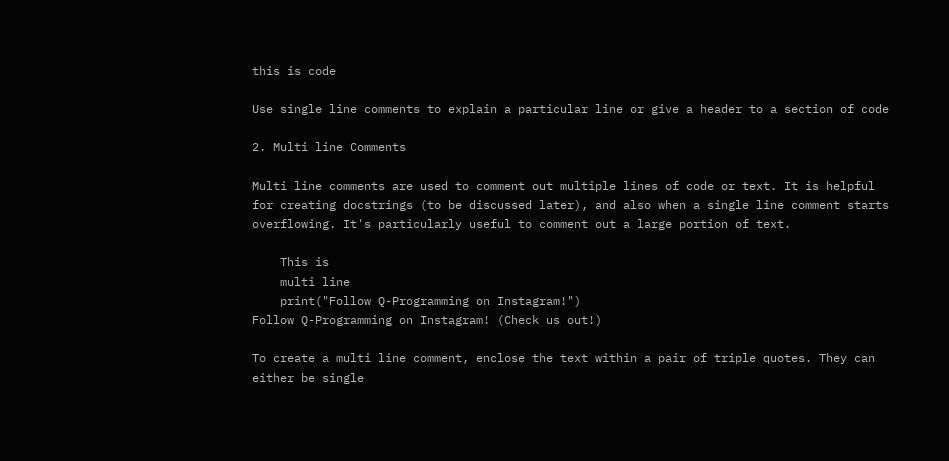this is code

Use single line comments to explain a particular line or give a header to a section of code

2. Multi line Comments

Multi line comments are used to comment out multiple lines of code or text. It is helpful for creating docstrings (to be discussed later), and also when a single line comment starts overflowing. It's particularly useful to comment out a large portion of text.

    This is
    multi line
    print("Follow Q-Programming on Instagram!")
Follow Q-Programming on Instagram! (Check us out!)

To create a multi line comment, enclose the text within a pair of triple quotes. They can either be single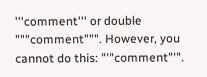'''comment''' or double """comment""". However, you cannot do this: "'"comment"'".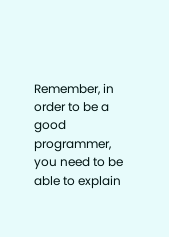Remember, in order to be a good programmer, you need to be able to explain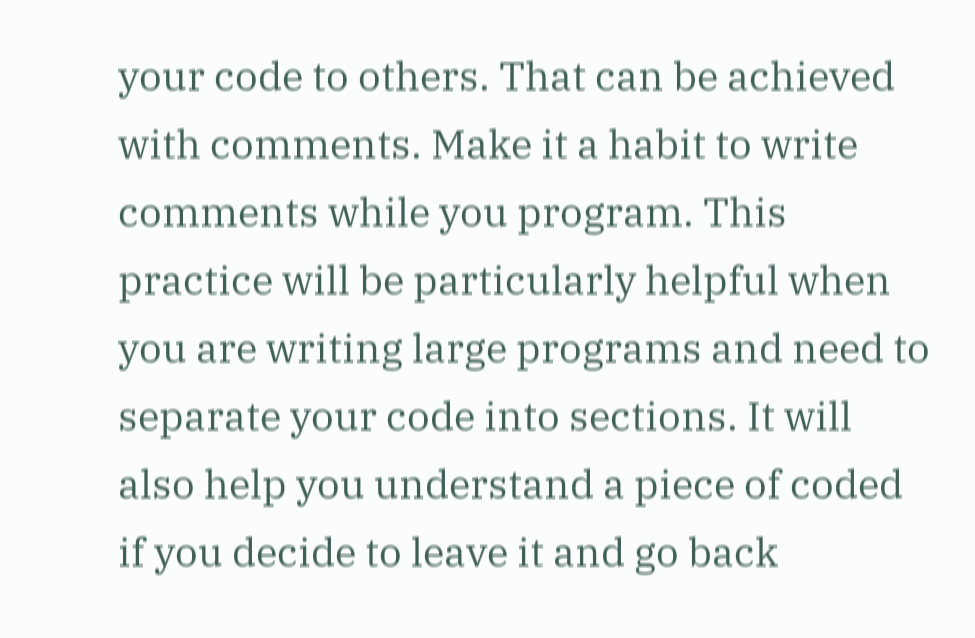your code to others. That can be achieved with comments. Make it a habit to write comments while you program. This practice will be particularly helpful when you are writing large programs and need to separate your code into sections. It will also help you understand a piece of coded if you decide to leave it and go back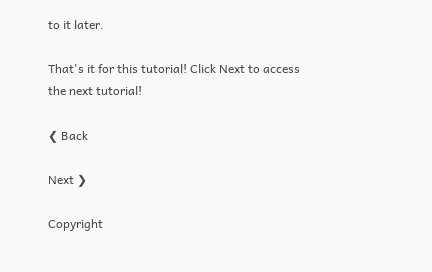to it later.

That's it for this tutorial! Click Next to access the next tutorial!

❮ Back

Next ❯

Copyright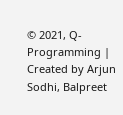© 2021, Q-Programming | Created by Arjun Sodhi, Balpreet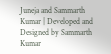Juneja and Sammarth Kumar | Developed and Designed by Sammarth Kumar